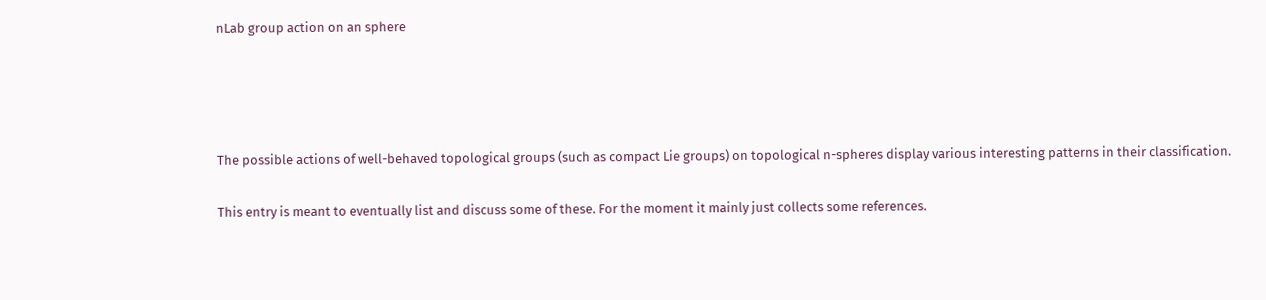nLab group action on an sphere




The possible actions of well-behaved topological groups (such as compact Lie groups) on topological n-spheres display various interesting patterns in their classification.

This entry is meant to eventually list and discuss some of these. For the moment it mainly just collects some references.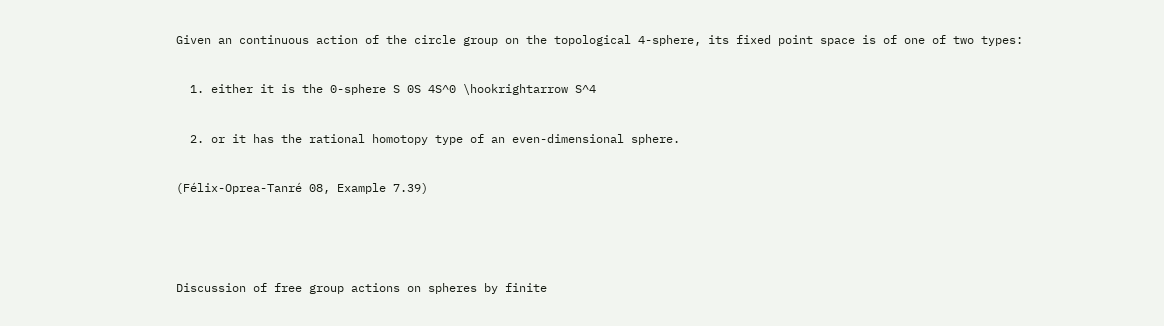Given an continuous action of the circle group on the topological 4-sphere, its fixed point space is of one of two types:

  1. either it is the 0-sphere S 0S 4S^0 \hookrightarrow S^4

  2. or it has the rational homotopy type of an even-dimensional sphere.

(Félix-Oprea-Tanré 08, Example 7.39)



Discussion of free group actions on spheres by finite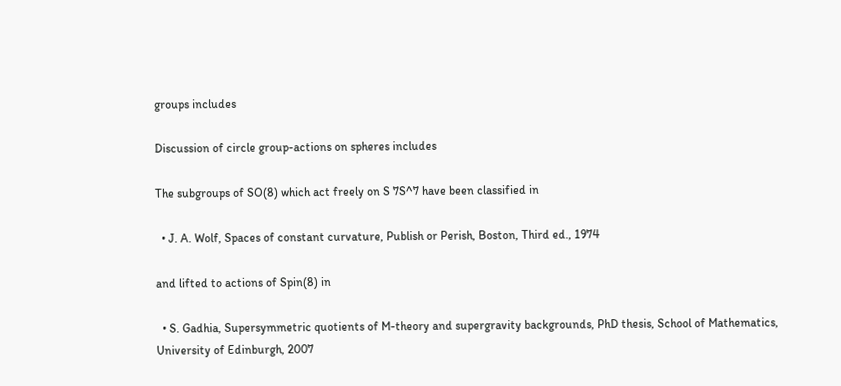groups includes

Discussion of circle group-actions on spheres includes

The subgroups of SO(8) which act freely on S 7S^7 have been classified in

  • J. A. Wolf, Spaces of constant curvature, Publish or Perish, Boston, Third ed., 1974

and lifted to actions of Spin(8) in

  • S. Gadhia, Supersymmetric quotients of M-theory and supergravity backgrounds, PhD thesis, School of Mathematics, University of Edinburgh, 2007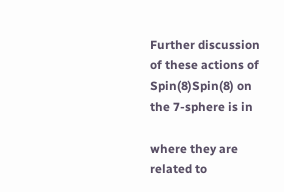Further discussion of these actions of Spin(8)Spin(8) on the 7-sphere is in

where they are related to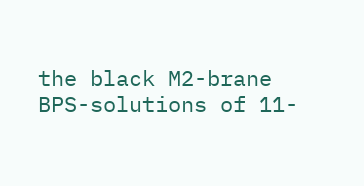the black M2-brane BPS-solutions of 11-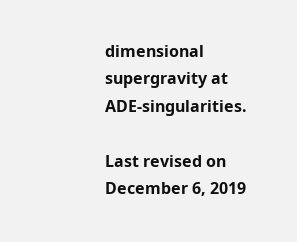dimensional supergravity at ADE-singularities.

Last revised on December 6, 2019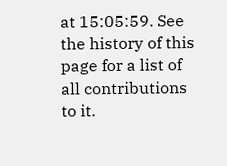at 15:05:59. See the history of this page for a list of all contributions to it.